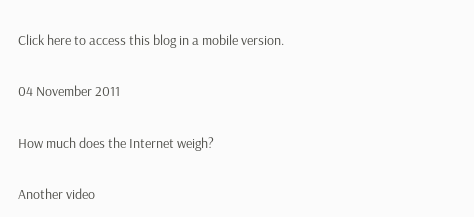Click here to access this blog in a mobile version.

04 November 2011

How much does the Internet weigh?

Another video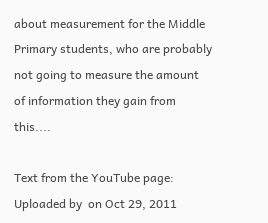about measurement for the Middle Primary students, who are probably not going to measure the amount of information they gain from this....

Text from the YouTube page:
Uploaded by  on Oct 29, 2011